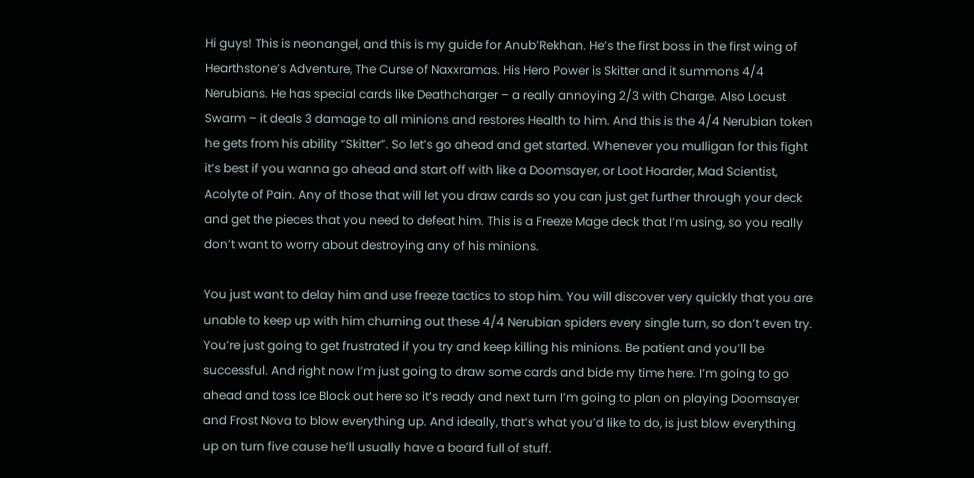Hi guys! This is neonangel, and this is my guide for Anub’Rekhan. He’s the first boss in the first wing of Hearthstone’s Adventure, The Curse of Naxxramas. His Hero Power is Skitter and it summons 4/4 Nerubians. He has special cards like Deathcharger – a really annoying 2/3 with Charge. Also Locust Swarm – it deals 3 damage to all minions and restores Health to him. And this is the 4/4 Nerubian token he gets from his ability “Skitter”. So let’s go ahead and get started. Whenever you mulligan for this fight it’s best if you wanna go ahead and start off with like a Doomsayer, or Loot Hoarder, Mad Scientist, Acolyte of Pain. Any of those that will let you draw cards so you can just get further through your deck and get the pieces that you need to defeat him. This is a Freeze Mage deck that I’m using, so you really don’t want to worry about destroying any of his minions.

You just want to delay him and use freeze tactics to stop him. You will discover very quickly that you are unable to keep up with him churning out these 4/4 Nerubian spiders every single turn, so don’t even try. You’re just going to get frustrated if you try and keep killing his minions. Be patient and you’ll be successful. And right now I’m just going to draw some cards and bide my time here. I’m going to go ahead and toss Ice Block out here so it’s ready and next turn I’m going to plan on playing Doomsayer and Frost Nova to blow everything up. And ideally, that’s what you’d like to do, is just blow everything up on turn five cause he’ll usually have a board full of stuff.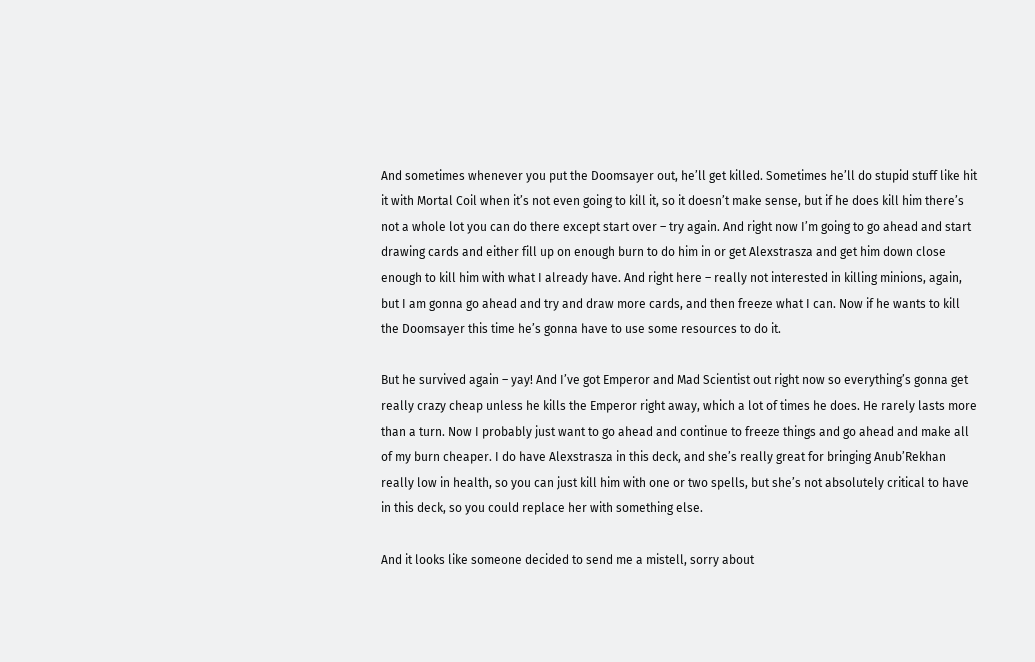And sometimes whenever you put the Doomsayer out, he’ll get killed. Sometimes he’ll do stupid stuff like hit it with Mortal Coil when it’s not even going to kill it, so it doesn’t make sense, but if he does kill him there’s not a whole lot you can do there except start over – try again. And right now I’m going to go ahead and start drawing cards and either fill up on enough burn to do him in or get Alexstrasza and get him down close enough to kill him with what I already have. And right here – really not interested in killing minions, again, but I am gonna go ahead and try and draw more cards, and then freeze what I can. Now if he wants to kill the Doomsayer this time he’s gonna have to use some resources to do it.

But he survived again – yay! And I’ve got Emperor and Mad Scientist out right now so everything’s gonna get really crazy cheap unless he kills the Emperor right away, which a lot of times he does. He rarely lasts more than a turn. Now I probably just want to go ahead and continue to freeze things and go ahead and make all of my burn cheaper. I do have Alexstrasza in this deck, and she’s really great for bringing Anub’Rekhan really low in health, so you can just kill him with one or two spells, but she’s not absolutely critical to have in this deck, so you could replace her with something else.

And it looks like someone decided to send me a mistell, sorry about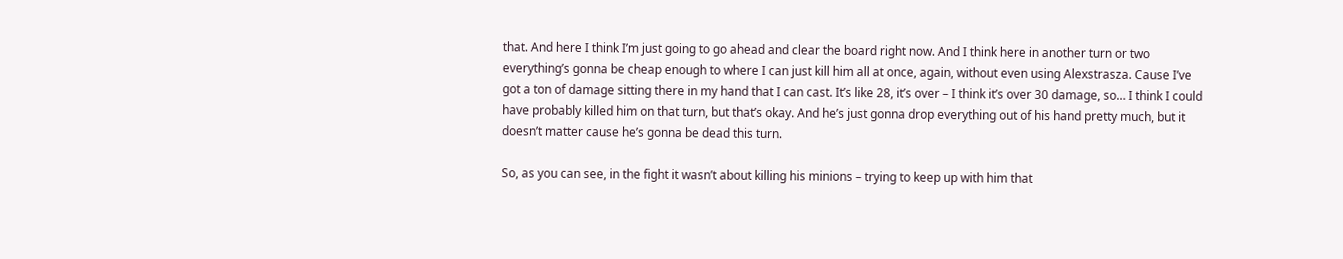that. And here I think I’m just going to go ahead and clear the board right now. And I think here in another turn or two everything’s gonna be cheap enough to where I can just kill him all at once, again, without even using Alexstrasza. Cause I’ve got a ton of damage sitting there in my hand that I can cast. It’s like 28, it’s over – I think it’s over 30 damage, so… I think I could have probably killed him on that turn, but that’s okay. And he’s just gonna drop everything out of his hand pretty much, but it doesn’t matter cause he’s gonna be dead this turn.

So, as you can see, in the fight it wasn’t about killing his minions – trying to keep up with him that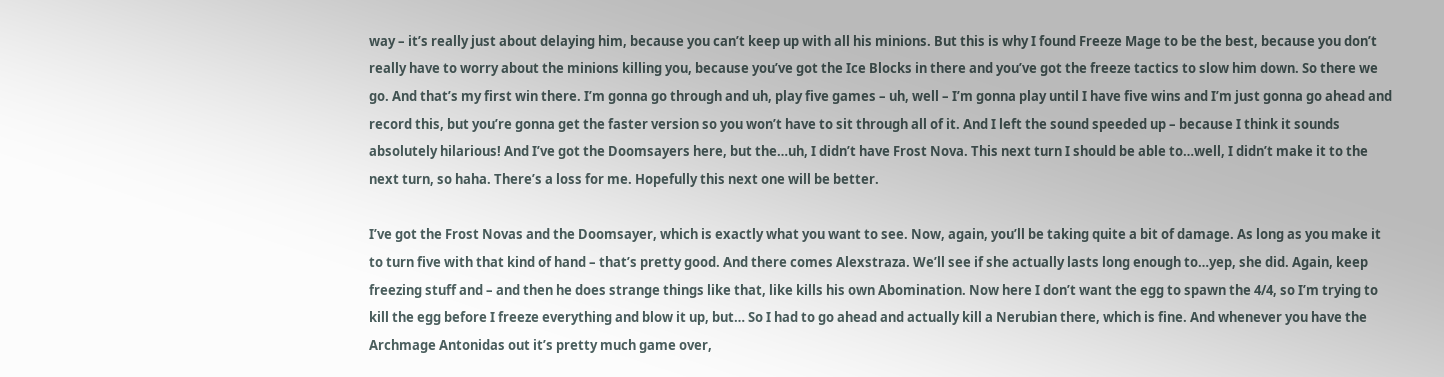way – it’s really just about delaying him, because you can’t keep up with all his minions. But this is why I found Freeze Mage to be the best, because you don’t really have to worry about the minions killing you, because you’ve got the Ice Blocks in there and you’ve got the freeze tactics to slow him down. So there we go. And that’s my first win there. I’m gonna go through and uh, play five games – uh, well – I’m gonna play until I have five wins and I’m just gonna go ahead and record this, but you’re gonna get the faster version so you won’t have to sit through all of it. And I left the sound speeded up – because I think it sounds absolutely hilarious! And I’ve got the Doomsayers here, but the…uh, I didn’t have Frost Nova. This next turn I should be able to…well, I didn’t make it to the next turn, so haha. There’s a loss for me. Hopefully this next one will be better.

I’ve got the Frost Novas and the Doomsayer, which is exactly what you want to see. Now, again, you’ll be taking quite a bit of damage. As long as you make it to turn five with that kind of hand – that’s pretty good. And there comes Alexstraza. We’ll see if she actually lasts long enough to…yep, she did. Again, keep freezing stuff and – and then he does strange things like that, like kills his own Abomination. Now here I don’t want the egg to spawn the 4/4, so I’m trying to kill the egg before I freeze everything and blow it up, but… So I had to go ahead and actually kill a Nerubian there, which is fine. And whenever you have the Archmage Antonidas out it’s pretty much game over,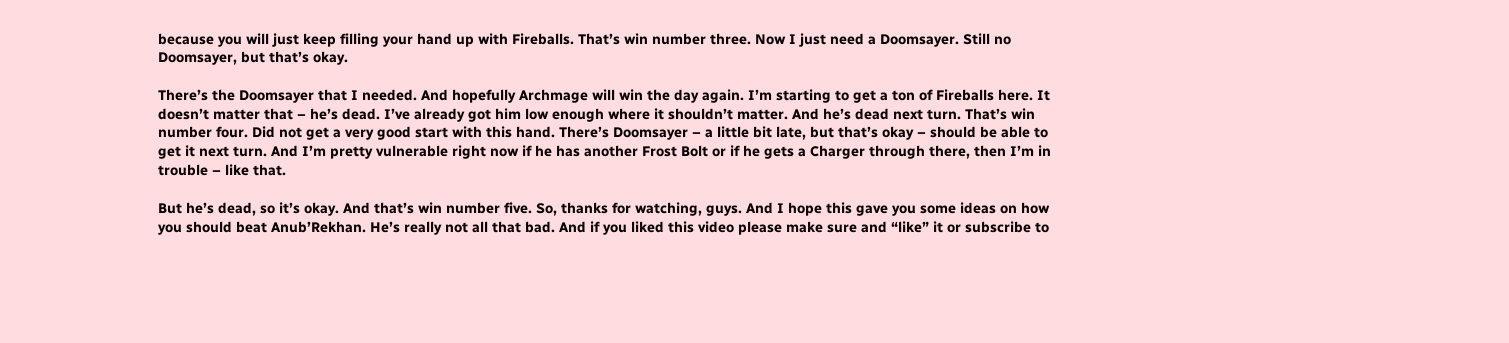because you will just keep filling your hand up with Fireballs. That’s win number three. Now I just need a Doomsayer. Still no Doomsayer, but that’s okay.

There’s the Doomsayer that I needed. And hopefully Archmage will win the day again. I’m starting to get a ton of Fireballs here. It doesn’t matter that – he’s dead. I’ve already got him low enough where it shouldn’t matter. And he’s dead next turn. That’s win number four. Did not get a very good start with this hand. There’s Doomsayer – a little bit late, but that’s okay – should be able to get it next turn. And I’m pretty vulnerable right now if he has another Frost Bolt or if he gets a Charger through there, then I’m in trouble – like that.

But he’s dead, so it’s okay. And that’s win number five. So, thanks for watching, guys. And I hope this gave you some ideas on how you should beat Anub’Rekhan. He’s really not all that bad. And if you liked this video please make sure and “like” it or subscribe to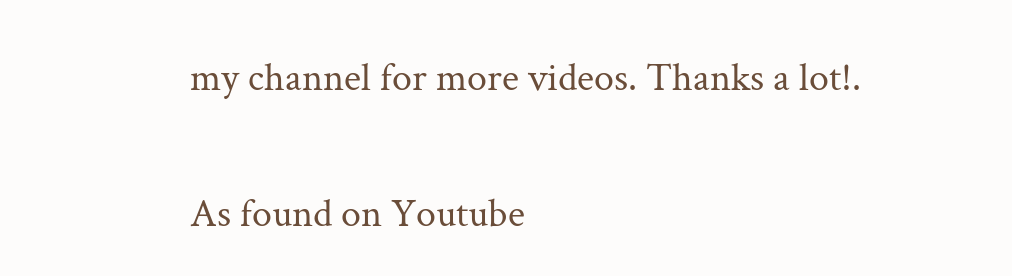my channel for more videos. Thanks a lot!.

As found on Youtube